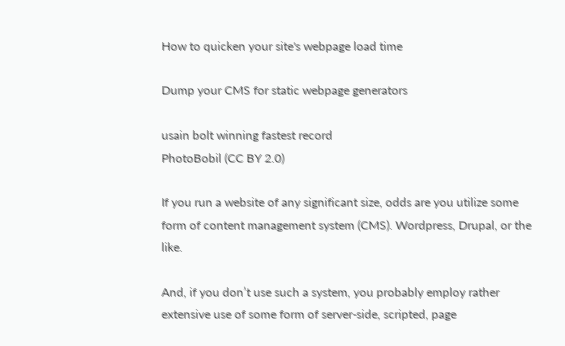How to quicken your site's webpage load time

Dump your CMS for static webpage generators

usain bolt winning fastest record
PhotoBobil (CC BY 2.0)

If you run a website of any significant size, odds are you utilize some form of content management system (CMS). Wordpress, Drupal, or the like.

And, if you don’t use such a system, you probably employ rather extensive use of some form of server-side, scripted, page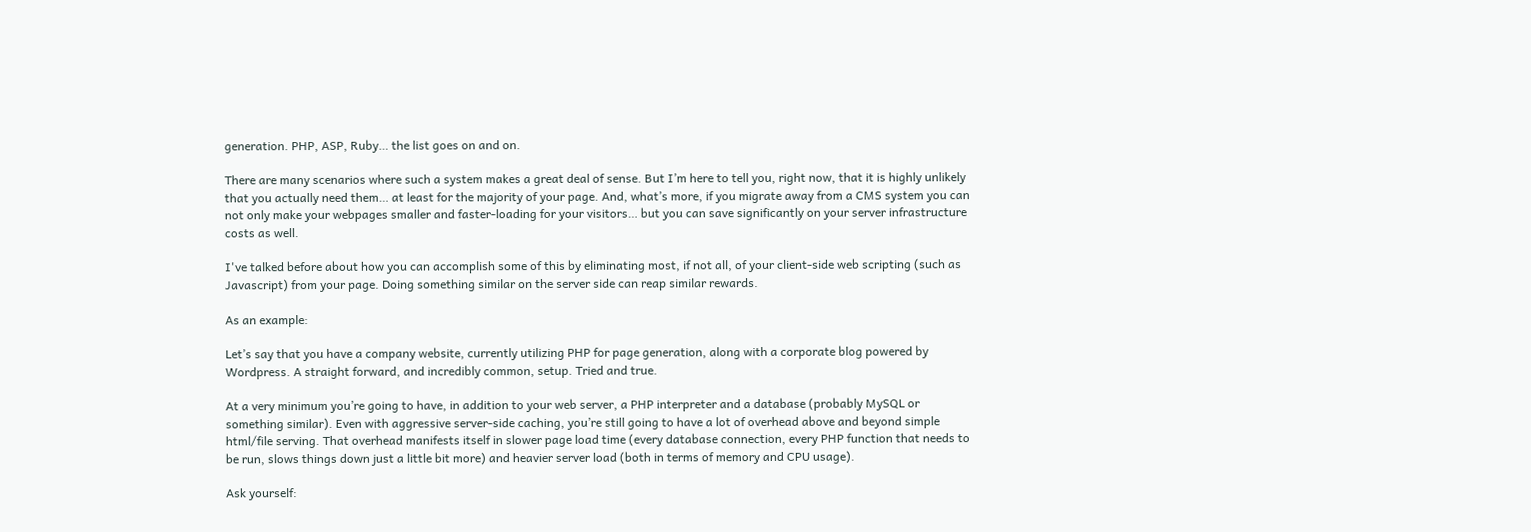generation. PHP, ASP, Ruby… the list goes on and on.

There are many scenarios where such a system makes a great deal of sense. But I’m here to tell you, right now, that it is highly unlikely that you actually need them… at least for the majority of your page. And, what’s more, if you migrate away from a CMS system you can not only make your webpages smaller and faster-loading for your visitors… but you can save significantly on your server infrastructure costs as well.

I've talked before about how you can accomplish some of this by eliminating most, if not all, of your client-side web scripting (such as Javascript) from your page. Doing something similar on the server side can reap similar rewards.

As an example:

Let’s say that you have a company website, currently utilizing PHP for page generation, along with a corporate blog powered by Wordpress. A straight forward, and incredibly common, setup. Tried and true.

At a very minimum you’re going to have, in addition to your web server, a PHP interpreter and a database (probably MySQL or something similar). Even with aggressive server-side caching, you’re still going to have a lot of overhead above and beyond simple html/file serving. That overhead manifests itself in slower page load time (every database connection, every PHP function that needs to be run, slows things down just a little bit more) and heavier server load (both in terms of memory and CPU usage).

Ask yourself: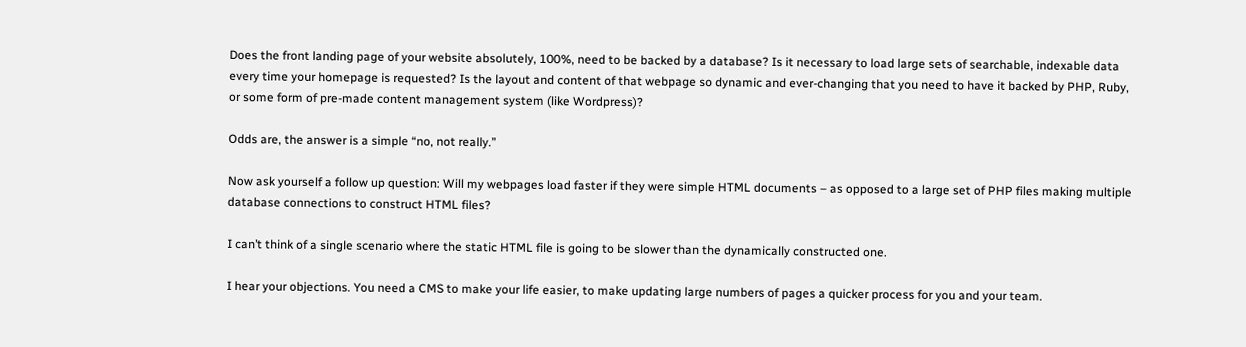Does the front landing page of your website absolutely, 100%, need to be backed by a database? Is it necessary to load large sets of searchable, indexable data every time your homepage is requested? Is the layout and content of that webpage so dynamic and ever-changing that you need to have it backed by PHP, Ruby, or some form of pre-made content management system (like Wordpress)?

Odds are, the answer is a simple “no, not really.”

Now ask yourself a follow up question: Will my webpages load faster if they were simple HTML documents – as opposed to a large set of PHP files making multiple database connections to construct HTML files?

I can’t think of a single scenario where the static HTML file is going to be slower than the dynamically constructed one.

I hear your objections. You need a CMS to make your life easier, to make updating large numbers of pages a quicker process for you and your team.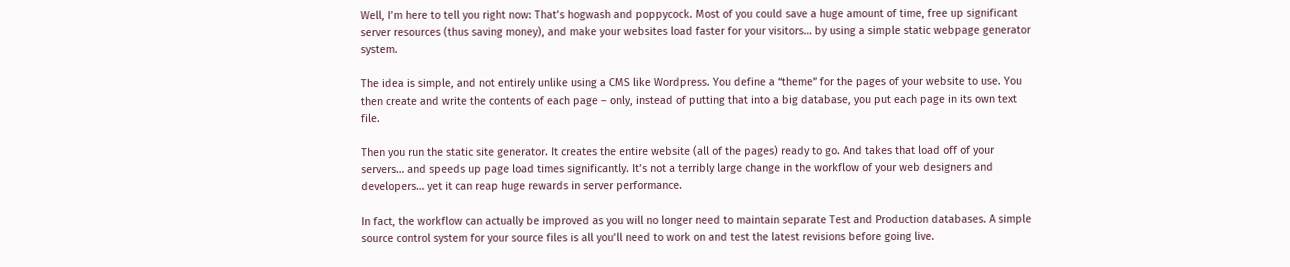Well, I’m here to tell you right now: That’s hogwash and poppycock. Most of you could save a huge amount of time, free up significant server resources (thus saving money), and make your websites load faster for your visitors… by using a simple static webpage generator system.

The idea is simple, and not entirely unlike using a CMS like Wordpress. You define a “theme” for the pages of your website to use. You then create and write the contents of each page – only, instead of putting that into a big database, you put each page in its own text file.

Then you run the static site generator. It creates the entire website (all of the pages) ready to go. And takes that load off of your servers… and speeds up page load times significantly. It’s not a terribly large change in the workflow of your web designers and developers… yet it can reap huge rewards in server performance.

In fact, the workflow can actually be improved as you will no longer need to maintain separate Test and Production databases. A simple source control system for your source files is all you’ll need to work on and test the latest revisions before going live.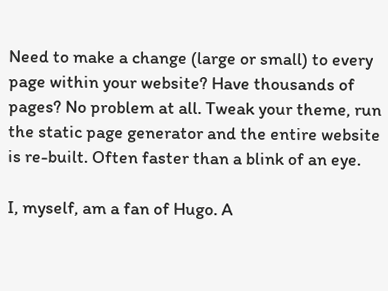Need to make a change (large or small) to every page within your website? Have thousands of pages? No problem at all. Tweak your theme, run the static page generator and the entire website is re-built. Often faster than a blink of an eye.

I, myself, am a fan of Hugo. A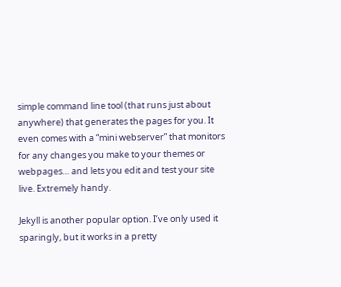simple command line tool (that runs just about anywhere) that generates the pages for you. It even comes with a “mini webserver” that monitors for any changes you make to your themes or webpages… and lets you edit and test your site live. Extremely handy.

Jekyll is another popular option. I’ve only used it sparingly, but it works in a pretty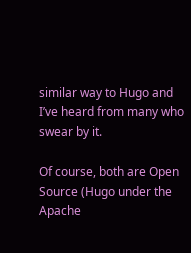similar way to Hugo and I’ve heard from many who swear by it.

Of course, both are Open Source (Hugo under the Apache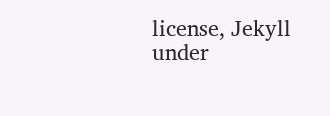license, Jekyll under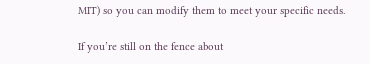MIT) so you can modify them to meet your specific needs.

If you’re still on the fence about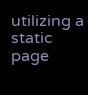utilizing a static page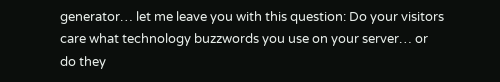generator… let me leave you with this question: Do your visitors care what technology buzzwords you use on your server… or do they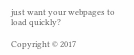just want your webpages to load quickly?

Copyright © 2017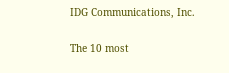IDG Communications, Inc.

The 10 most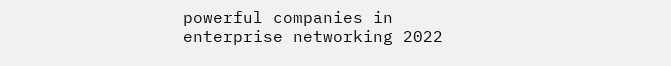powerful companies in enterprise networking 2022